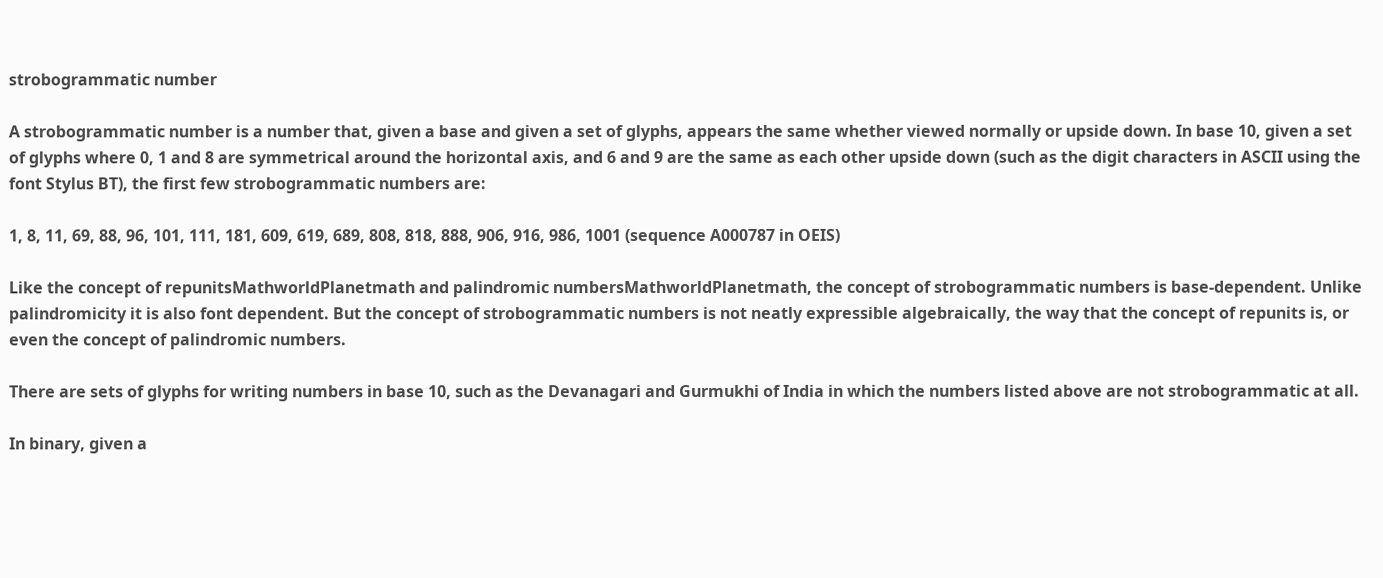strobogrammatic number

A strobogrammatic number is a number that, given a base and given a set of glyphs, appears the same whether viewed normally or upside down. In base 10, given a set of glyphs where 0, 1 and 8 are symmetrical around the horizontal axis, and 6 and 9 are the same as each other upside down (such as the digit characters in ASCII using the font Stylus BT), the first few strobogrammatic numbers are:

1, 8, 11, 69, 88, 96, 101, 111, 181, 609, 619, 689, 808, 818, 888, 906, 916, 986, 1001 (sequence A000787 in OEIS)

Like the concept of repunitsMathworldPlanetmath and palindromic numbersMathworldPlanetmath, the concept of strobogrammatic numbers is base-dependent. Unlike palindromicity it is also font dependent. But the concept of strobogrammatic numbers is not neatly expressible algebraically, the way that the concept of repunits is, or even the concept of palindromic numbers.

There are sets of glyphs for writing numbers in base 10, such as the Devanagari and Gurmukhi of India in which the numbers listed above are not strobogrammatic at all.

In binary, given a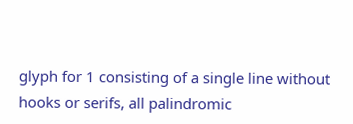glyph for 1 consisting of a single line without hooks or serifs, all palindromic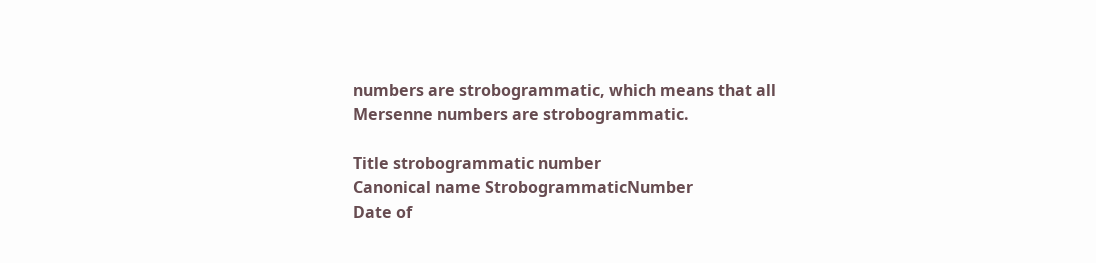numbers are strobogrammatic, which means that all Mersenne numbers are strobogrammatic.

Title strobogrammatic number
Canonical name StrobogrammaticNumber
Date of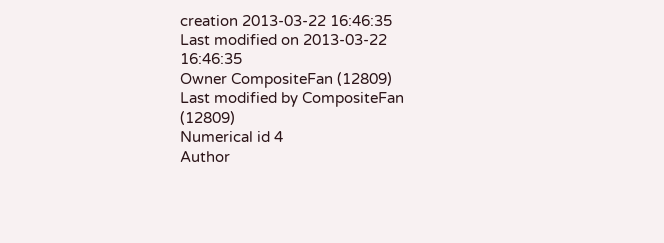creation 2013-03-22 16:46:35
Last modified on 2013-03-22 16:46:35
Owner CompositeFan (12809)
Last modified by CompositeFan (12809)
Numerical id 4
Author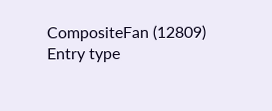CompositeFan (12809)
Entry type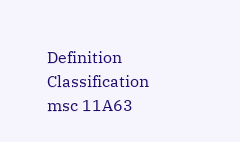Definition
Classification msc 11A63